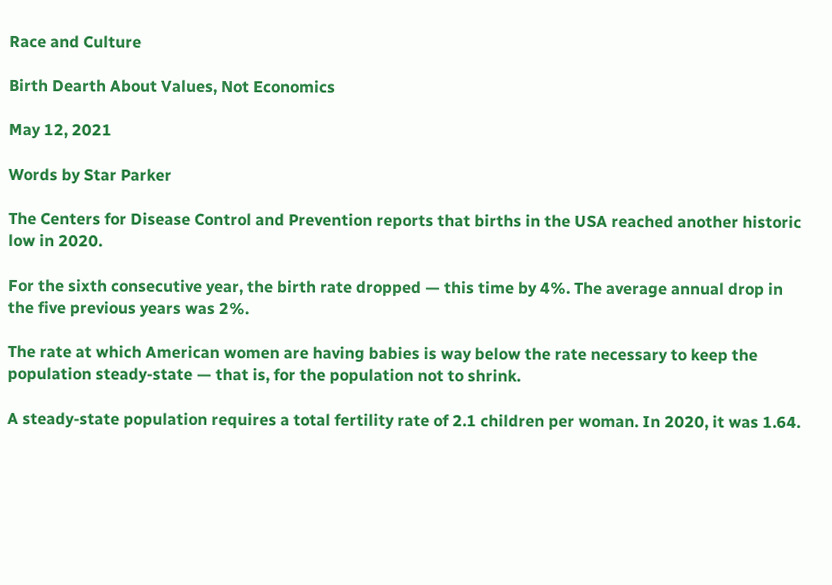Race and Culture

Birth Dearth About Values, Not Economics

May 12, 2021

Words by Star Parker

The Centers for Disease Control and Prevention reports that births in the USA reached another historic low in 2020.

For the sixth consecutive year, the birth rate dropped — this time by 4%. The average annual drop in the five previous years was 2%.

The rate at which American women are having babies is way below the rate necessary to keep the population steady-state — that is, for the population not to shrink.

A steady-state population requires a total fertility rate of 2.1 children per woman. In 2020, it was 1.64.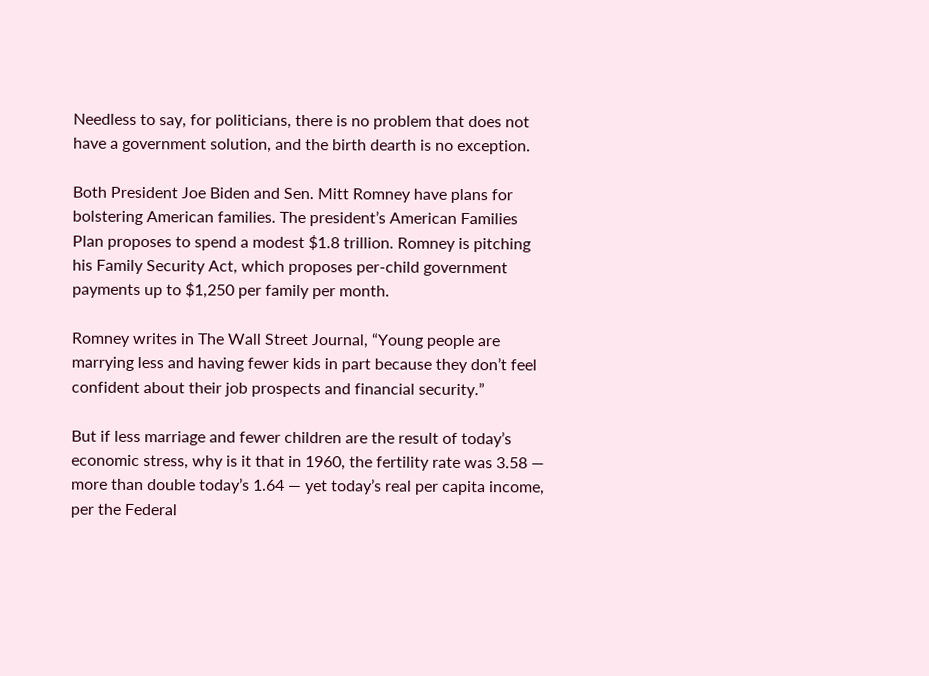Needless to say, for politicians, there is no problem that does not have a government solution, and the birth dearth is no exception.

Both President Joe Biden and Sen. Mitt Romney have plans for bolstering American families. The president’s American Families Plan proposes to spend a modest $1.8 trillion. Romney is pitching his Family Security Act, which proposes per-child government payments up to $1,250 per family per month.

Romney writes in The Wall Street Journal, “Young people are marrying less and having fewer kids in part because they don’t feel confident about their job prospects and financial security.”

But if less marriage and fewer children are the result of today’s economic stress, why is it that in 1960, the fertility rate was 3.58 — more than double today’s 1.64 — yet today’s real per capita income, per the Federal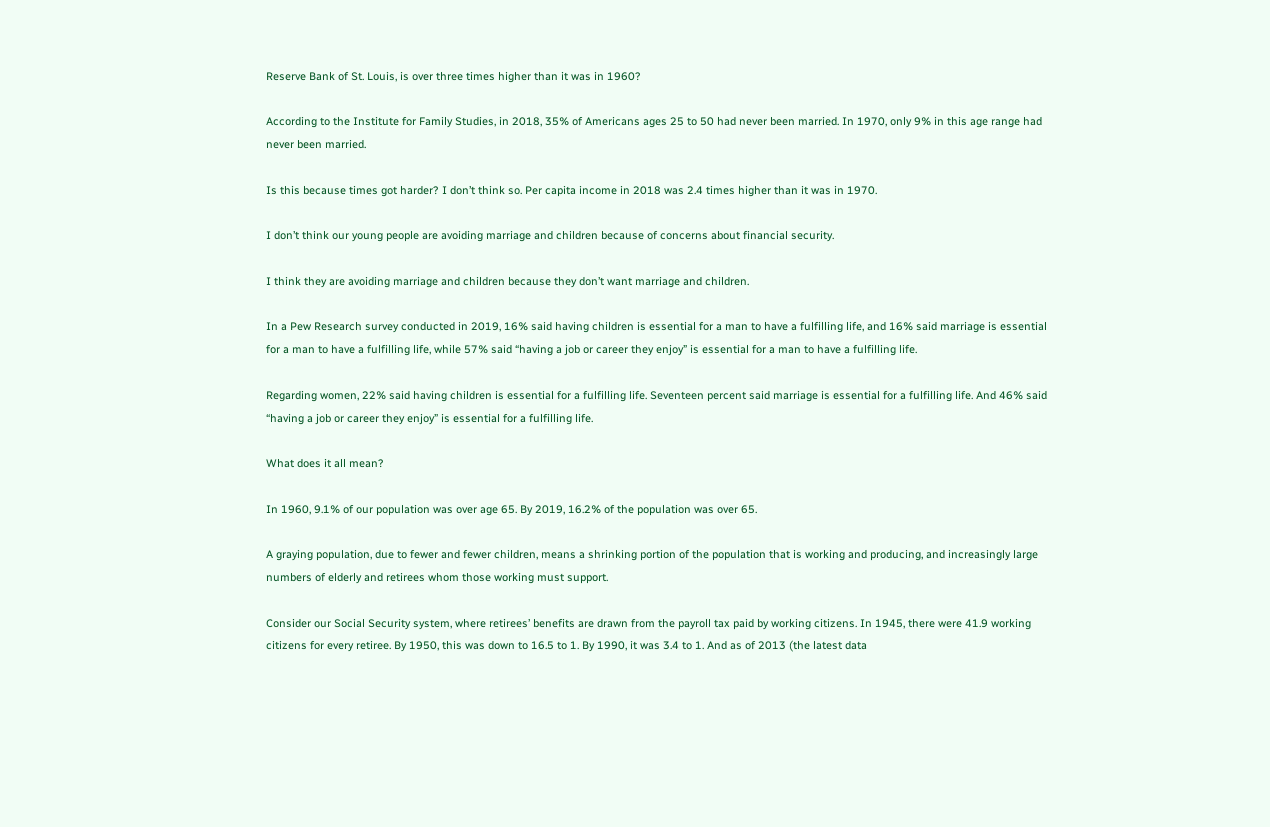Reserve Bank of St. Louis, is over three times higher than it was in 1960?

According to the Institute for Family Studies, in 2018, 35% of Americans ages 25 to 50 had never been married. In 1970, only 9% in this age range had never been married.

Is this because times got harder? I don’t think so. Per capita income in 2018 was 2.4 times higher than it was in 1970.

I don’t think our young people are avoiding marriage and children because of concerns about financial security.

I think they are avoiding marriage and children because they don’t want marriage and children.

In a Pew Research survey conducted in 2019, 16% said having children is essential for a man to have a fulfilling life, and 16% said marriage is essential for a man to have a fulfilling life, while 57% said “having a job or career they enjoy” is essential for a man to have a fulfilling life.

Regarding women, 22% said having children is essential for a fulfilling life. Seventeen percent said marriage is essential for a fulfilling life. And 46% said “having a job or career they enjoy” is essential for a fulfilling life.

What does it all mean?

In 1960, 9.1% of our population was over age 65. By 2019, 16.2% of the population was over 65.

A graying population, due to fewer and fewer children, means a shrinking portion of the population that is working and producing, and increasingly large numbers of elderly and retirees whom those working must support.

Consider our Social Security system, where retirees’ benefits are drawn from the payroll tax paid by working citizens. In 1945, there were 41.9 working citizens for every retiree. By 1950, this was down to 16.5 to 1. By 1990, it was 3.4 to 1. And as of 2013 (the latest data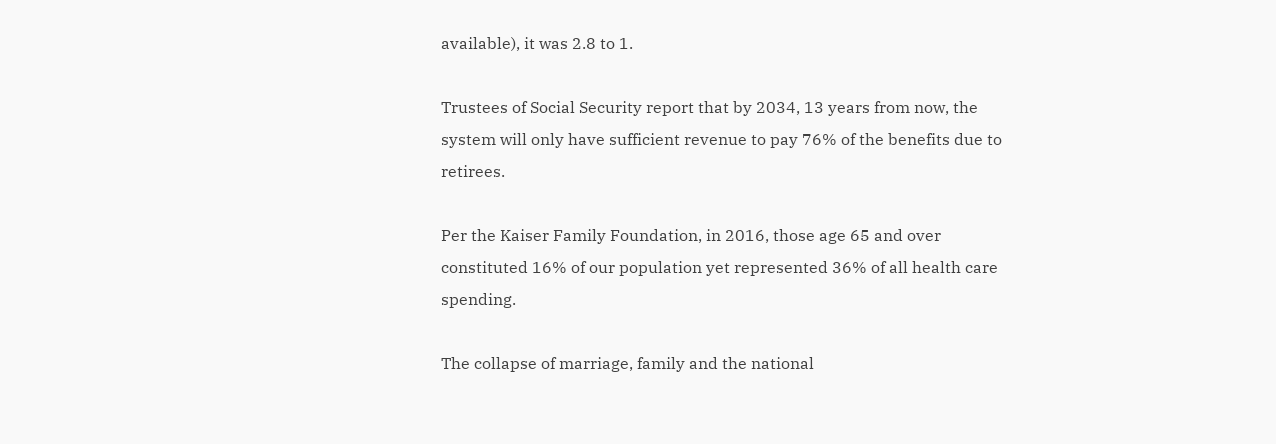available), it was 2.8 to 1.

Trustees of Social Security report that by 2034, 13 years from now, the system will only have sufficient revenue to pay 76% of the benefits due to retirees.

Per the Kaiser Family Foundation, in 2016, those age 65 and over constituted 16% of our population yet represented 36% of all health care spending.

The collapse of marriage, family and the national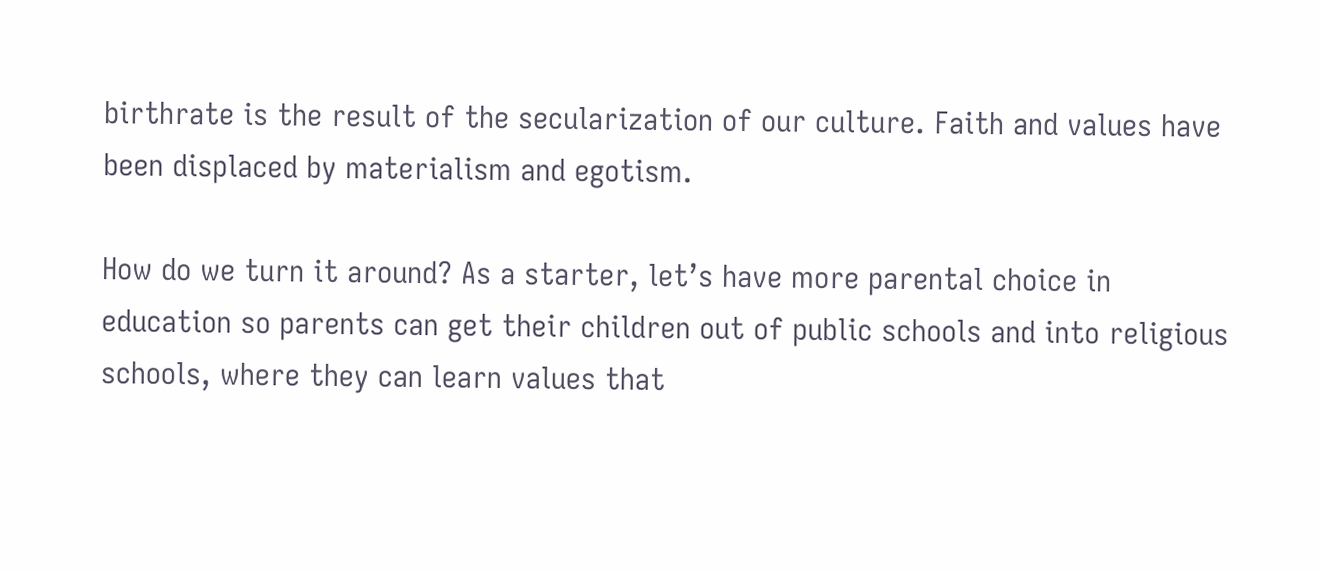birthrate is the result of the secularization of our culture. Faith and values have been displaced by materialism and egotism.

How do we turn it around? As a starter, let’s have more parental choice in education so parents can get their children out of public schools and into religious schools, where they can learn values that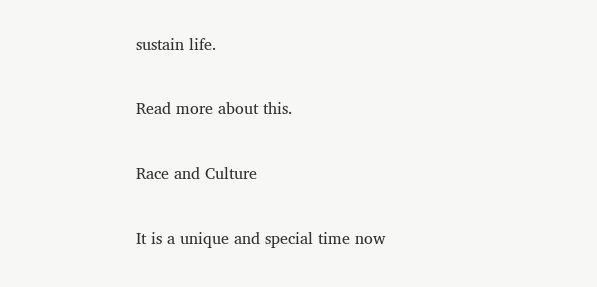sustain life.

Read more about this.

Race and Culture

It is a unique and special time now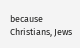because Christians, Jews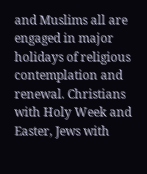and Muslims all are engaged in major holidays of religious contemplation and renewal. Christians with Holy Week and Easter, Jews with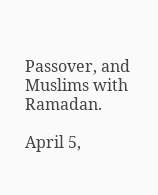Passover, and Muslims with Ramadan.

April 5,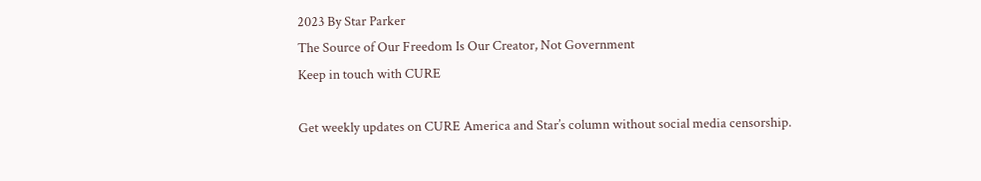2023 By Star Parker
The Source of Our Freedom Is Our Creator, Not Government
Keep in touch with CURE

Get weekly updates on CURE America and Star’s column without social media censorship.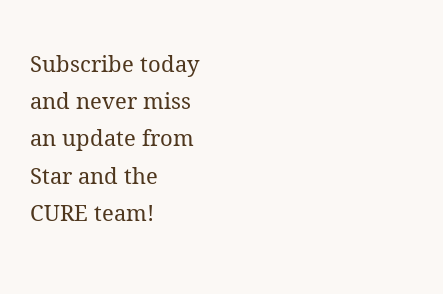Subscribe today and never miss an update from Star and the CURE team!